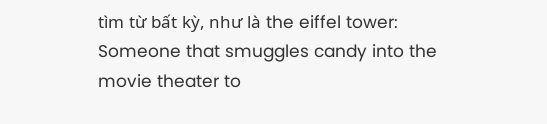tìm từ bất kỳ, như là the eiffel tower:
Someone that smuggles candy into the movie theater to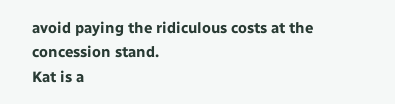avoid paying the ridiculous costs at the concession stand.
Kat is a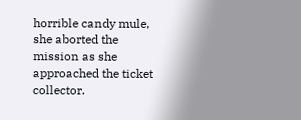horrible candy mule, she aborted the mission as she approached the ticket collector.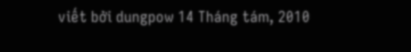viết bởi dungpow 14 Tháng tám, 2010